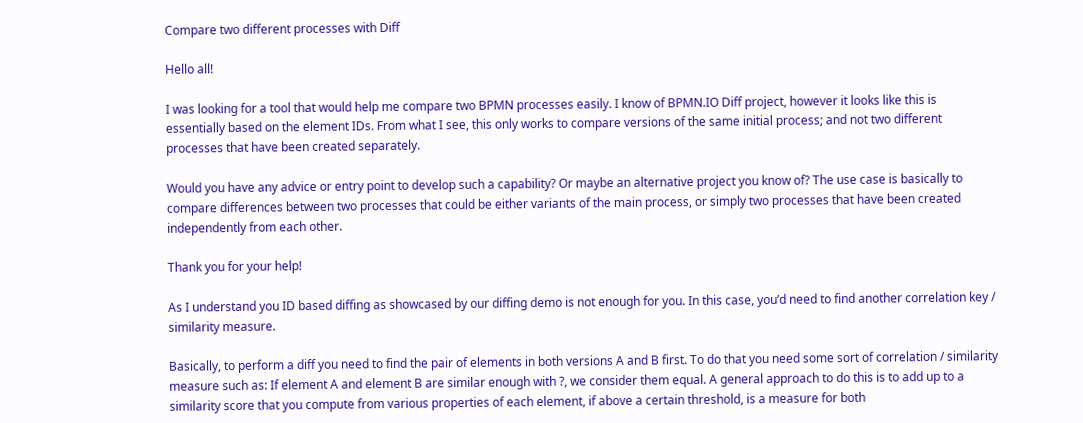Compare two different processes with Diff

Hello all!

I was looking for a tool that would help me compare two BPMN processes easily. I know of BPMN.IO Diff project, however it looks like this is essentially based on the element IDs. From what I see, this only works to compare versions of the same initial process; and not two different processes that have been created separately.

Would you have any advice or entry point to develop such a capability? Or maybe an alternative project you know of? The use case is basically to compare differences between two processes that could be either variants of the main process, or simply two processes that have been created independently from each other.

Thank you for your help!

As I understand you ID based diffing as showcased by our diffing demo is not enough for you. In this case, you’d need to find another correlation key / similarity measure.

Basically, to perform a diff you need to find the pair of elements in both versions A and B first. To do that you need some sort of correlation / similarity measure such as: If element A and element B are similar enough with ?, we consider them equal. A general approach to do this is to add up to a similarity score that you compute from various properties of each element, if above a certain threshold, is a measure for both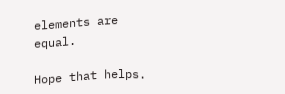elements are equal.

Hope that helps.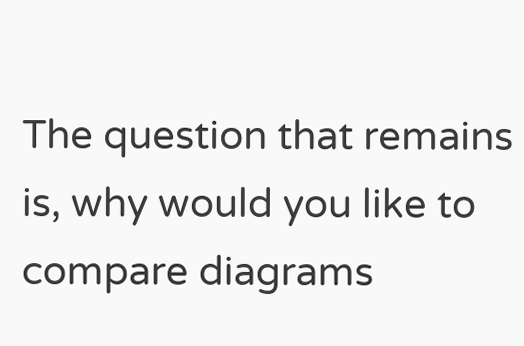The question that remains is, why would you like to compare diagrams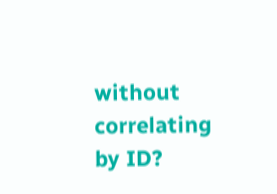without correlating by ID?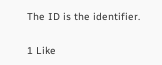The ID is the identifier.

1 Like